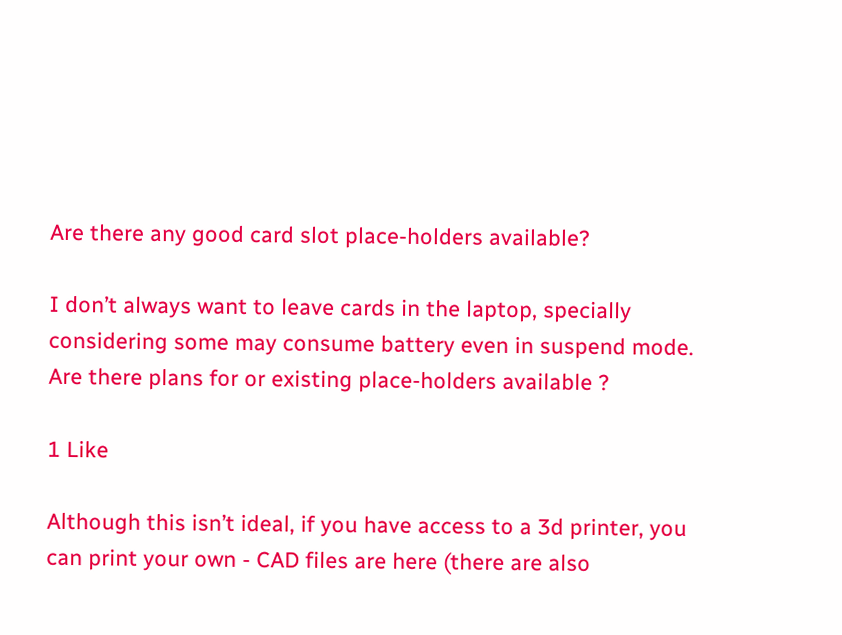Are there any good card slot place-holders available?

I don’t always want to leave cards in the laptop, specially considering some may consume battery even in suspend mode.
Are there plans for or existing place-holders available ?

1 Like

Although this isn’t ideal, if you have access to a 3d printer, you can print your own - CAD files are here (there are also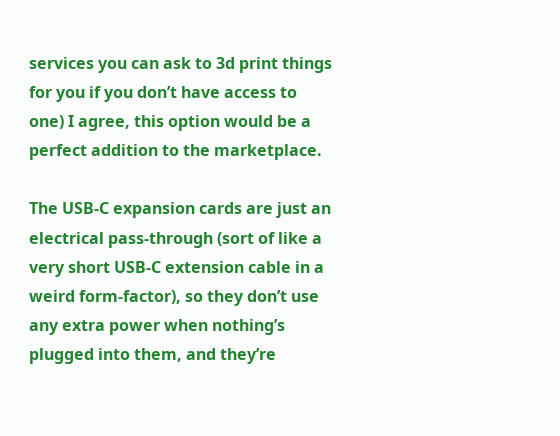services you can ask to 3d print things for you if you don’t have access to one) I agree, this option would be a perfect addition to the marketplace.

The USB-C expansion cards are just an electrical pass-through (sort of like a very short USB-C extension cable in a weird form-factor), so they don’t use any extra power when nothing’s plugged into them, and they’re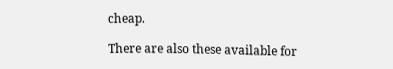cheap.

There are also these available for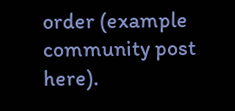order (example community post here).